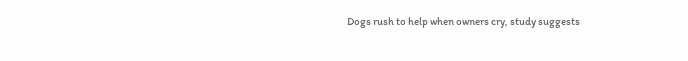Dogs rush to help when owners cry, study suggests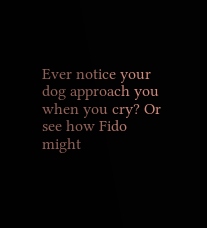Ever notice your dog approach you when you cry? Or see how Fido might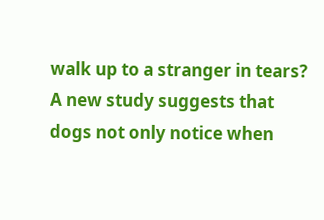walk up to a stranger in tears? A new study suggests that dogs not only notice when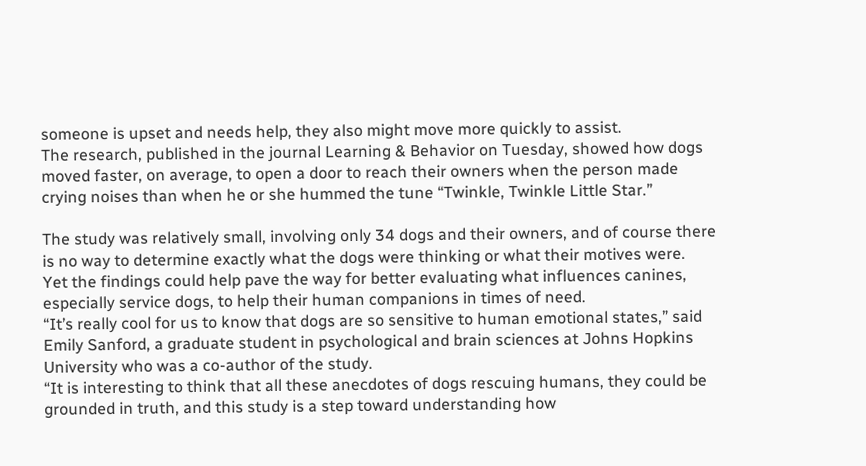someone is upset and needs help, they also might move more quickly to assist.
The research, published in the journal Learning & Behavior on Tuesday, showed how dogs moved faster, on average, to open a door to reach their owners when the person made crying noises than when he or she hummed the tune “Twinkle, Twinkle Little Star.”

The study was relatively small, involving only 34 dogs and their owners, and of course there is no way to determine exactly what the dogs were thinking or what their motives were.
Yet the findings could help pave the way for better evaluating what influences canines, especially service dogs, to help their human companions in times of need.
“It’s really cool for us to know that dogs are so sensitive to human emotional states,” said Emily Sanford, a graduate student in psychological and brain sciences at Johns Hopkins University who was a co-author of the study.
“It is interesting to think that all these anecdotes of dogs rescuing humans, they could be grounded in truth, and this study is a step toward understanding how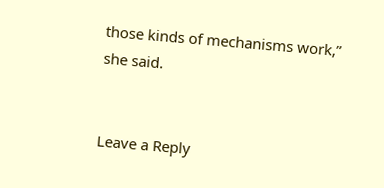those kinds of mechanisms work,” she said.


Leave a Reply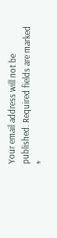Your email address will not be published. Required fields are marked *